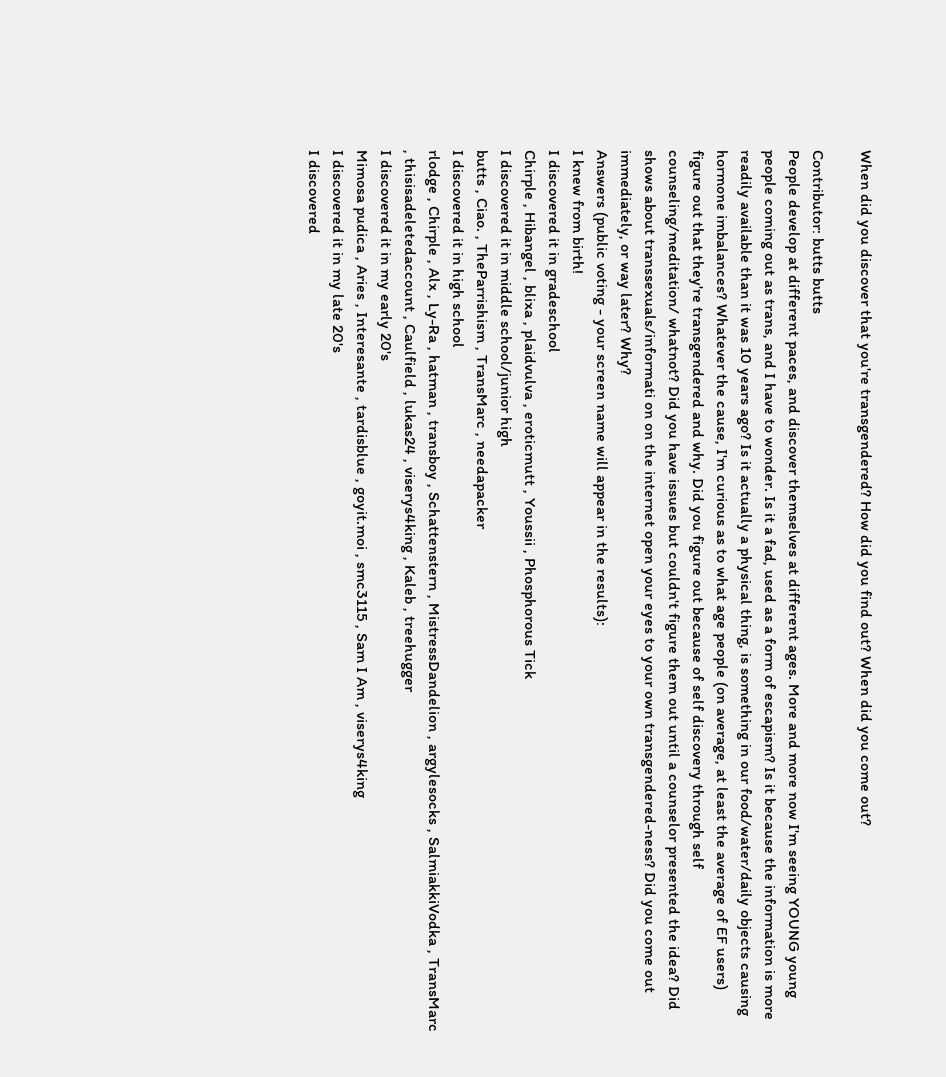When did you discover that you're transgendered? How did you find out? When did you come out?

Contributor: butts butts
People develop at different paces, and discover themselves at different ages. More and more now I'm seeing YOUNG young people coming out as trans, and I have to wonder. Is it a fad, used as a form of escapism? Is it because the information is more readily available than it was 10 years ago? Is it actually a physical thing, is something in our food/water/daily objects causing hormone imbalances? Whatever the cause, I'm curious as to what age people (on average, at least the average of EF users) figure out that they're transgendered and why. Did you figure out because of self discovery through self counseling/meditation/ whatnot? Did you have issues but couldn't figure them out until a counselor presented the idea? Did shows about transsexuals/informati on on the internet open your eyes to your own transgendered-ness? Did you come out immediately, or way later? Why?
Answers (public voting - your screen name will appear in the results):
I knew from birth!
I discovered it in gradeschool
Chirple , Hibangel , blixa , plaidvulva , eroticmutt , Youssii , Phosphorous Tick
I discovered it in middle school/junior high
butts , Ciao. , TheParrishism , TransMarc , needapacker
I discovered it in high school
rlodge , Chirple , Alx , Ly-Ra , hatman , transboy , Schattenstern , MistressDandelion , argylesocks , SalmiakkiVodka , TransMarc , thisisadeletedaccount , Caulfield , lukas24 , viserys4king , Kaleb , treehugger
I discovered it in my early 20's
Mimosa pudica , Aries , Interesante , tardisblue , goyit.moi , smc3115 , Sam I Am , viserys4king
I discovered it in my late 20's
I discovered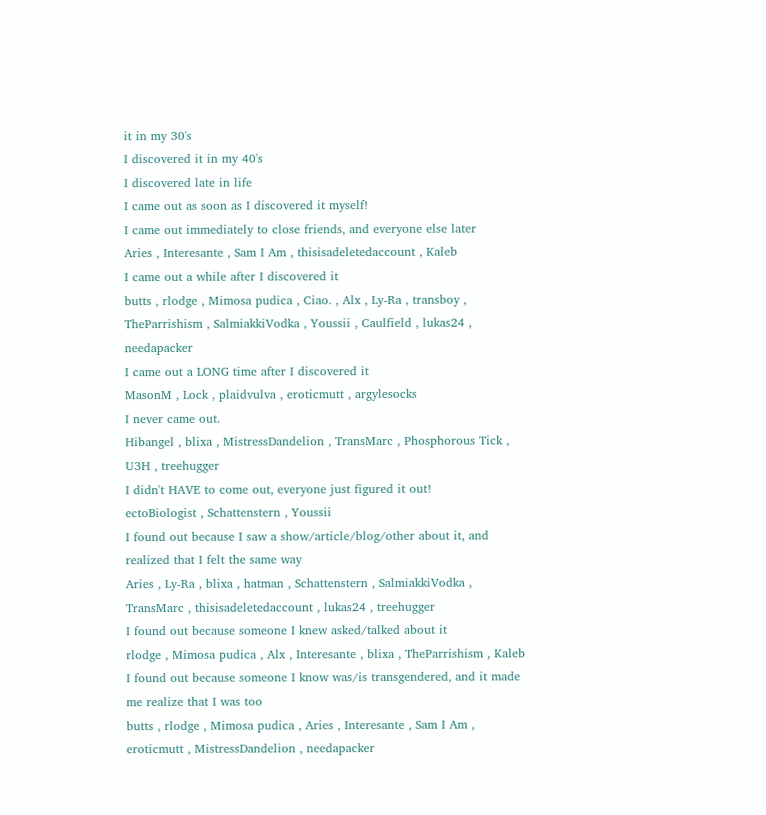it in my 30's
I discovered it in my 40's
I discovered late in life
I came out as soon as I discovered it myself!
I came out immediately to close friends, and everyone else later
Aries , Interesante , Sam I Am , thisisadeletedaccount , Kaleb
I came out a while after I discovered it
butts , rlodge , Mimosa pudica , Ciao. , Alx , Ly-Ra , transboy , TheParrishism , SalmiakkiVodka , Youssii , Caulfield , lukas24 , needapacker
I came out a LONG time after I discovered it
MasonM , Lock , plaidvulva , eroticmutt , argylesocks
I never came out.
Hibangel , blixa , MistressDandelion , TransMarc , Phosphorous Tick , U3H , treehugger
I didn't HAVE to come out, everyone just figured it out!
ectoBiologist , Schattenstern , Youssii
I found out because I saw a show/article/blog/other about it, and realized that I felt the same way
Aries , Ly-Ra , blixa , hatman , Schattenstern , SalmiakkiVodka , TransMarc , thisisadeletedaccount , lukas24 , treehugger
I found out because someone I knew asked/talked about it
rlodge , Mimosa pudica , Alx , Interesante , blixa , TheParrishism , Kaleb
I found out because someone I know was/is transgendered, and it made me realize that I was too
butts , rlodge , Mimosa pudica , Aries , Interesante , Sam I Am , eroticmutt , MistressDandelion , needapacker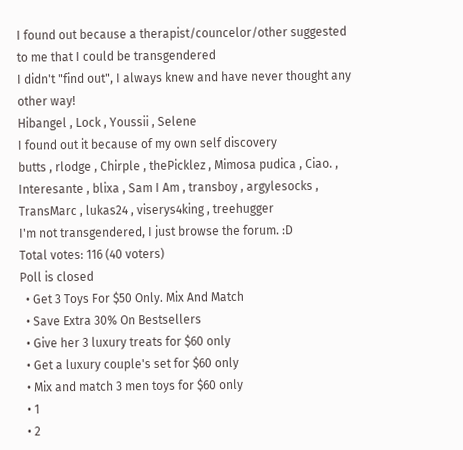I found out because a therapist/councelor/other suggested to me that I could be transgendered
I didn't "find out", I always knew and have never thought any other way!
Hibangel , Lock , Youssii , Selene
I found out it because of my own self discovery
butts , rlodge , Chirple , thePicklez , Mimosa pudica , Ciao. , Interesante , blixa , Sam I Am , transboy , argylesocks , TransMarc , lukas24 , viserys4king , treehugger
I'm not transgendered, I just browse the forum. :D
Total votes: 116 (40 voters)
Poll is closed
  • Get 3 Toys For $50 Only. Mix And Match
  • Save Extra 30% On Bestsellers
  • Give her 3 luxury treats for $60 only
  • Get a luxury couple's set for $60 only
  • Mix and match 3 men toys for $60 only
  • 1
  • 2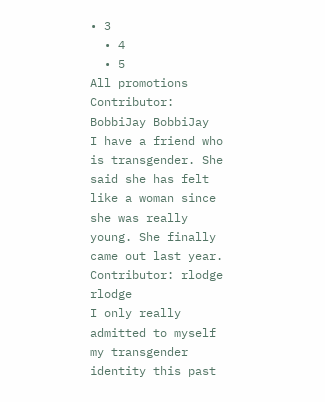• 3
  • 4
  • 5
All promotions
Contributor: BobbiJay BobbiJay
I have a friend who is transgender. She said she has felt like a woman since she was really young. She finally came out last year.
Contributor: rlodge rlodge
I only really admitted to myself my transgender identity this past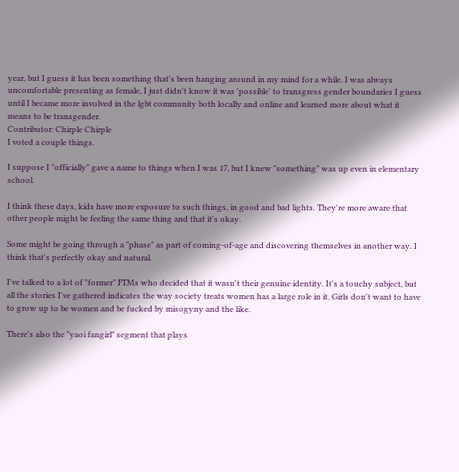year, but I guess it has been something that's been hanging around in my mind for a while. I was always uncomfortable presenting as female, I just didn't know it was 'possible' to transgress gender boundaries I guess until I became more involved in the lgbt community both locally and online and learned more about what it means to be transgender.
Contributor: Chirple Chirple
I voted a couple things.

I suppose I "officially" gave a name to things when I was 17, but I knew "something" was up even in elementary school.

I think these days, kids have more exposure to such things, in good and bad lights. They're more aware that other people might be feeling the same thing and that it's okay.

Some might be going through a "phase" as part of coming-of-age and discovering themselves in another way. I think that's perfectly okay and natural.

I've talked to a lot of "former" FTMs who decided that it wasn't their genuine identity. It's a touchy subject, but all the stories I've gathered indicates the way society treats women has a large role in it. Girls don't want to have to grow up to be women and be fucked by misogyny and the like.

There's also the "yaoi fangirl" segment that plays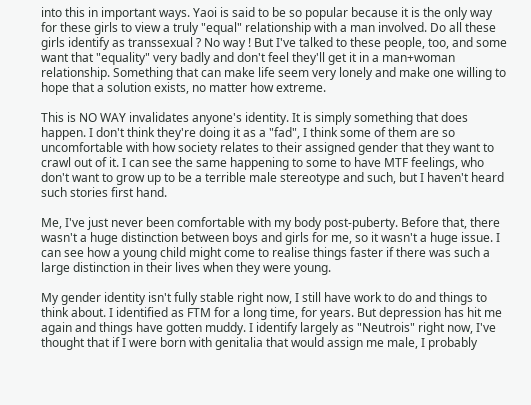into this in important ways. Yaoi is said to be so popular because it is the only way for these girls to view a truly "equal" relationship with a man involved. Do all these girls identify as transsexual ? No way ! But I've talked to these people, too, and some want that "equality" very badly and don't feel they'll get it in a man+woman relationship. Something that can make life seem very lonely and make one willing to hope that a solution exists, no matter how extreme.

This is NO WAY invalidates anyone's identity. It is simply something that does happen. I don't think they're doing it as a "fad", I think some of them are so uncomfortable with how society relates to their assigned gender that they want to crawl out of it. I can see the same happening to some to have MTF feelings, who don't want to grow up to be a terrible male stereotype and such, but I haven't heard such stories first hand.

Me, I've just never been comfortable with my body post-puberty. Before that, there wasn't a huge distinction between boys and girls for me, so it wasn't a huge issue. I can see how a young child might come to realise things faster if there was such a large distinction in their lives when they were young.

My gender identity isn't fully stable right now, I still have work to do and things to think about. I identified as FTM for a long time, for years. But depression has hit me again and things have gotten muddy. I identify largely as "Neutrois" right now, I've thought that if I were born with genitalia that would assign me male, I probably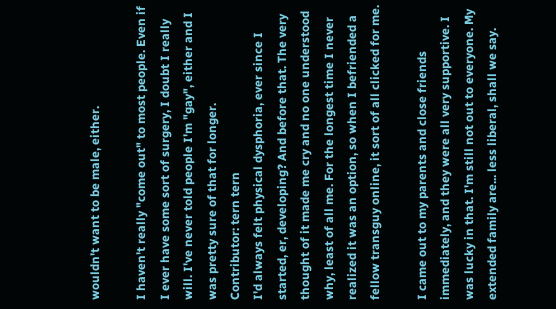wouldn't want to be male, either.

I haven't really "come out" to most people. Even if I ever have some sort of surgery, I doubt I really will. I've never told people I'm "gay", either and I was pretty sure of that for longer.
Contributor: tern tern
I'd always felt physical dysphoria, ever since I started, er, developing? And before that. The very thought of it made me cry and no one understood why, least of all me. For the longest time I never realized it was an option, so when I befriended a fellow transguy online, it sort of all clicked for me.

I came out to my parents and close friends immediately, and they were all very supportive. I was lucky in that. I'm still not out to everyone. My extended family are... less liberal, shall we say.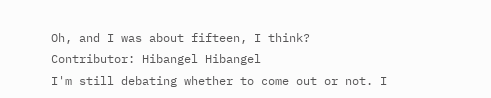Oh, and I was about fifteen, I think?
Contributor: Hibangel Hibangel
I'm still debating whether to come out or not. I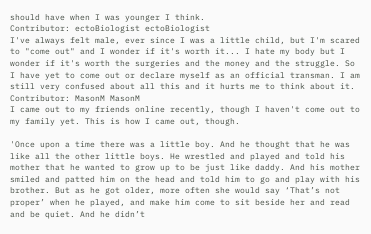should have when I was younger I think.
Contributor: ectoBiologist ectoBiologist
I've always felt male, ever since I was a little child, but I'm scared to "come out" and I wonder if it's worth it... I hate my body but I wonder if it's worth the surgeries and the money and the struggle. So I have yet to come out or declare myself as an official transman. I am still very confused about all this and it hurts me to think about it.
Contributor: MasonM MasonM
I came out to my friends online recently, though I haven't come out to my family yet. This is how I came out, though.

'Once upon a time there was a little boy. And he thought that he was like all the other little boys. He wrestled and played and told his mother that he wanted to grow up to be just like daddy. And his mother smiled and patted him on the head and told him to go and play with his brother. But as he got older, more often she would say ‘That’s not proper’ when he played, and make him come to sit beside her and read and be quiet. And he didn’t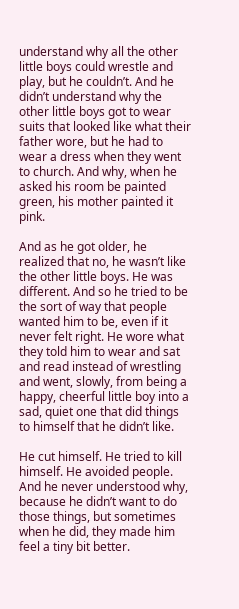understand why all the other little boys could wrestle and play, but he couldn’t. And he didn’t understand why the other little boys got to wear suits that looked like what their father wore, but he had to wear a dress when they went to church. And why, when he asked his room be painted green, his mother painted it pink.

And as he got older, he realized that no, he wasn’t like the other little boys. He was different. And so he tried to be the sort of way that people wanted him to be, even if it never felt right. He wore what they told him to wear and sat and read instead of wrestling and went, slowly, from being a happy, cheerful little boy into a sad, quiet one that did things to himself that he didn’t like.

He cut himself. He tried to kill himself. He avoided people. And he never understood why, because he didn’t want to do those things, but sometimes when he did, they made him feel a tiny bit better.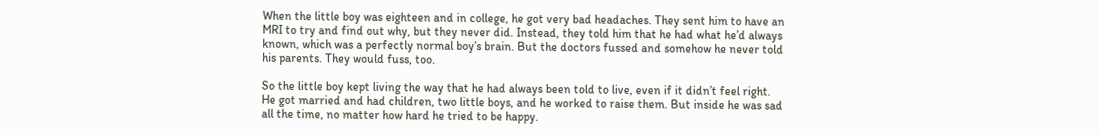When the little boy was eighteen and in college, he got very bad headaches. They sent him to have an MRI to try and find out why, but they never did. Instead, they told him that he had what he’d always known, which was a perfectly normal boy’s brain. But the doctors fussed and somehow he never told his parents. They would fuss, too.

So the little boy kept living the way that he had always been told to live, even if it didn’t feel right. He got married and had children, two little boys, and he worked to raise them. But inside he was sad all the time, no matter how hard he tried to be happy.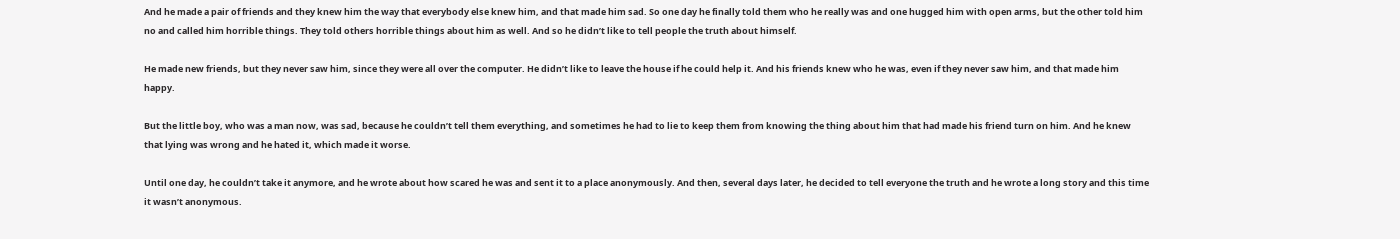And he made a pair of friends and they knew him the way that everybody else knew him, and that made him sad. So one day he finally told them who he really was and one hugged him with open arms, but the other told him no and called him horrible things. They told others horrible things about him as well. And so he didn’t like to tell people the truth about himself.

He made new friends, but they never saw him, since they were all over the computer. He didn’t like to leave the house if he could help it. And his friends knew who he was, even if they never saw him, and that made him happy.

But the little boy, who was a man now, was sad, because he couldn’t tell them everything, and sometimes he had to lie to keep them from knowing the thing about him that had made his friend turn on him. And he knew that lying was wrong and he hated it, which made it worse.

Until one day, he couldn’t take it anymore, and he wrote about how scared he was and sent it to a place anonymously. And then, several days later, he decided to tell everyone the truth and he wrote a long story and this time it wasn’t anonymous.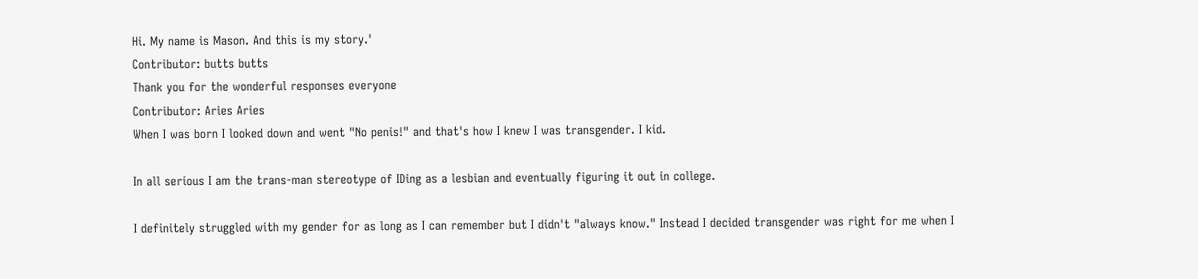Hi. My name is Mason. And this is my story.'
Contributor: butts butts
Thank you for the wonderful responses everyone
Contributor: Aries Aries
When I was born I looked down and went "No penis!" and that's how I knew I was transgender. I kid.

In all serious I am the trans-man stereotype of IDing as a lesbian and eventually figuring it out in college.

I definitely struggled with my gender for as long as I can remember but I didn't "always know." Instead I decided transgender was right for me when I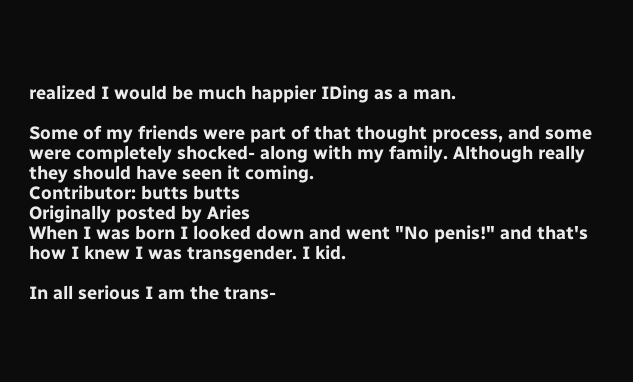realized I would be much happier IDing as a man.

Some of my friends were part of that thought process, and some were completely shocked- along with my family. Although really they should have seen it coming.
Contributor: butts butts
Originally posted by Aries
When I was born I looked down and went "No penis!" and that's how I knew I was transgender. I kid.

In all serious I am the trans-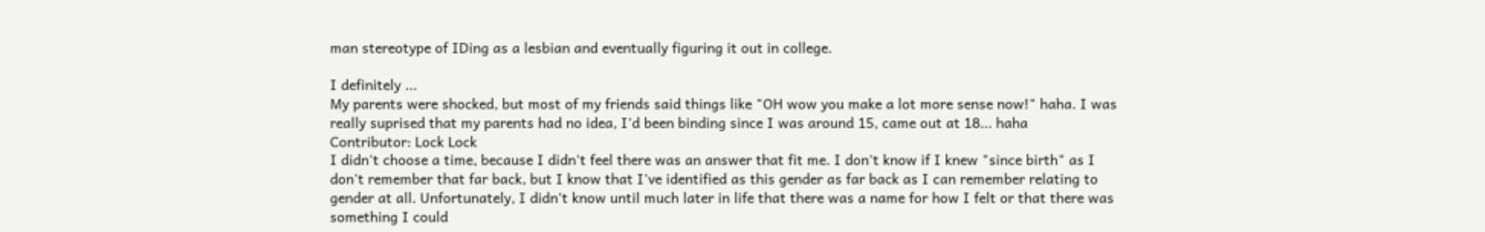man stereotype of IDing as a lesbian and eventually figuring it out in college.

I definitely ...
My parents were shocked, but most of my friends said things like "OH wow you make a lot more sense now!" haha. I was really suprised that my parents had no idea, I'd been binding since I was around 15, came out at 18... haha
Contributor: Lock Lock
I didn't choose a time, because I didn't feel there was an answer that fit me. I don't know if I knew "since birth" as I don't remember that far back, but I know that I've identified as this gender as far back as I can remember relating to gender at all. Unfortunately, I didn't know until much later in life that there was a name for how I felt or that there was something I could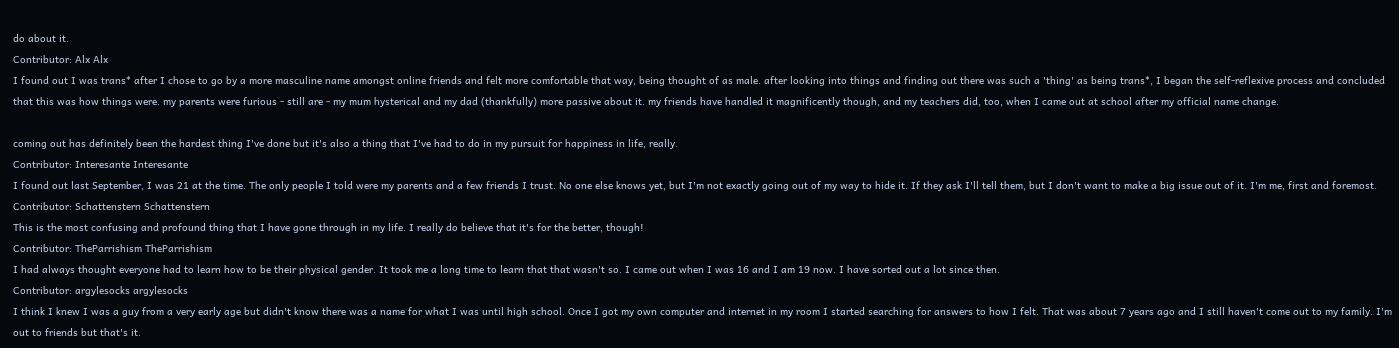do about it.
Contributor: Alx Alx
I found out I was trans* after I chose to go by a more masculine name amongst online friends and felt more comfortable that way, being thought of as male. after looking into things and finding out there was such a 'thing' as being trans*, I began the self-reflexive process and concluded that this was how things were. my parents were furious - still are - my mum hysterical and my dad (thankfully) more passive about it. my friends have handled it magnificently though, and my teachers did, too, when I came out at school after my official name change.

coming out has definitely been the hardest thing I've done but it's also a thing that I've had to do in my pursuit for happiness in life, really.
Contributor: Interesante Interesante
I found out last September, I was 21 at the time. The only people I told were my parents and a few friends I trust. No one else knows yet, but I'm not exactly going out of my way to hide it. If they ask I'll tell them, but I don't want to make a big issue out of it. I'm me, first and foremost.
Contributor: Schattenstern Schattenstern
This is the most confusing and profound thing that I have gone through in my life. I really do believe that it's for the better, though!
Contributor: TheParrishism TheParrishism
I had always thought everyone had to learn how to be their physical gender. It took me a long time to learn that that wasn't so. I came out when I was 16 and I am 19 now. I have sorted out a lot since then.
Contributor: argylesocks argylesocks
I think I knew I was a guy from a very early age but didn't know there was a name for what I was until high school. Once I got my own computer and internet in my room I started searching for answers to how I felt. That was about 7 years ago and I still haven't come out to my family. I'm out to friends but that's it.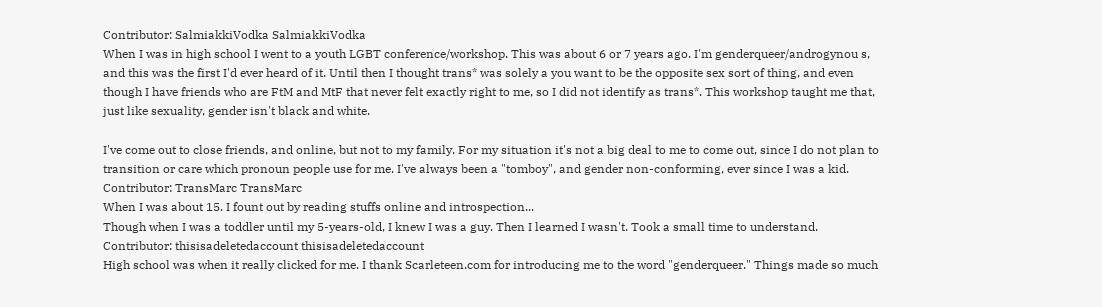Contributor: SalmiakkiVodka SalmiakkiVodka
When I was in high school I went to a youth LGBT conference/workshop. This was about 6 or 7 years ago. I'm genderqueer/androgynou s, and this was the first I'd ever heard of it. Until then I thought trans* was solely a you want to be the opposite sex sort of thing, and even though I have friends who are FtM and MtF that never felt exactly right to me, so I did not identify as trans*. This workshop taught me that, just like sexuality, gender isn't black and white.

I've come out to close friends, and online, but not to my family. For my situation it's not a big deal to me to come out, since I do not plan to transition or care which pronoun people use for me. I've always been a "tomboy", and gender non-conforming, ever since I was a kid.
Contributor: TransMarc TransMarc
When I was about 15. I fount out by reading stuffs online and introspection...
Though when I was a toddler until my 5-years-old, I knew I was a guy. Then I learned I wasn't. Took a small time to understand.
Contributor: thisisadeletedaccount thisisadeletedaccount
High school was when it really clicked for me. I thank Scarleteen.com for introducing me to the word "genderqueer." Things made so much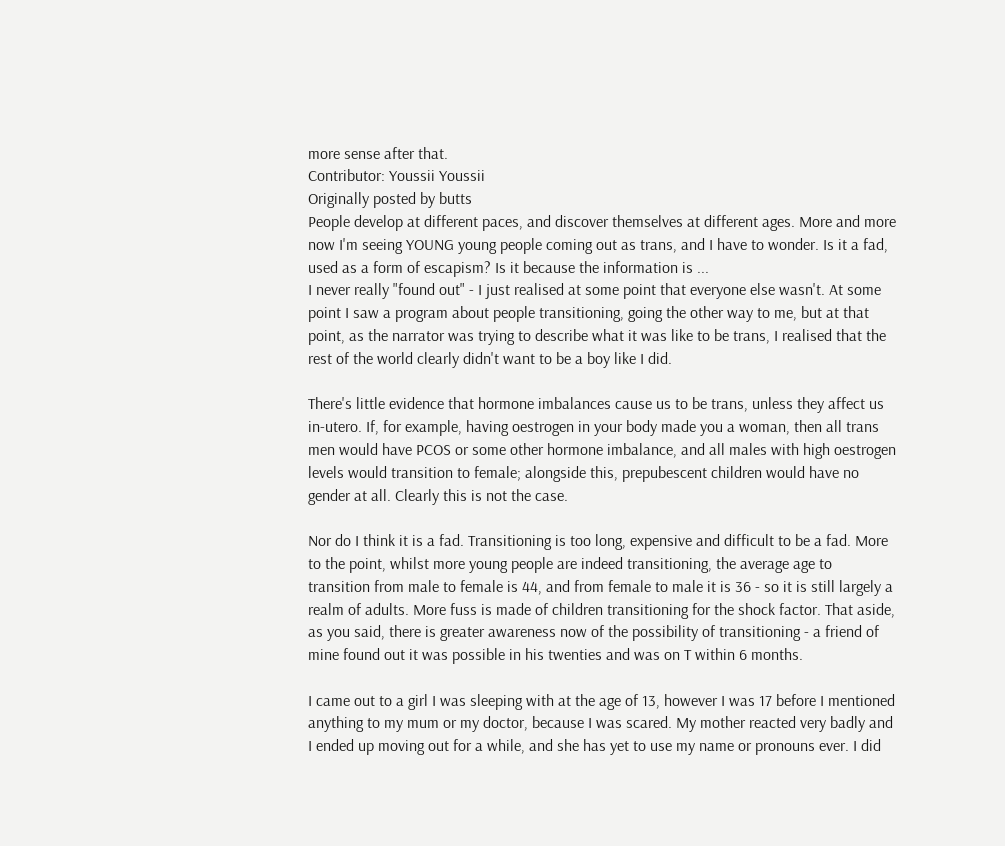more sense after that.
Contributor: Youssii Youssii
Originally posted by butts
People develop at different paces, and discover themselves at different ages. More and more now I'm seeing YOUNG young people coming out as trans, and I have to wonder. Is it a fad, used as a form of escapism? Is it because the information is ...
I never really "found out" - I just realised at some point that everyone else wasn't. At some point I saw a program about people transitioning, going the other way to me, but at that point, as the narrator was trying to describe what it was like to be trans, I realised that the rest of the world clearly didn't want to be a boy like I did.

There's little evidence that hormone imbalances cause us to be trans, unless they affect us in-utero. If, for example, having oestrogen in your body made you a woman, then all trans men would have PCOS or some other hormone imbalance, and all males with high oestrogen levels would transition to female; alongside this, prepubescent children would have no gender at all. Clearly this is not the case.

Nor do I think it is a fad. Transitioning is too long, expensive and difficult to be a fad. More to the point, whilst more young people are indeed transitioning, the average age to transition from male to female is 44, and from female to male it is 36 - so it is still largely a realm of adults. More fuss is made of children transitioning for the shock factor. That aside, as you said, there is greater awareness now of the possibility of transitioning - a friend of mine found out it was possible in his twenties and was on T within 6 months.

I came out to a girl I was sleeping with at the age of 13, however I was 17 before I mentioned anything to my mum or my doctor, because I was scared. My mother reacted very badly and I ended up moving out for a while, and she has yet to use my name or pronouns ever. I did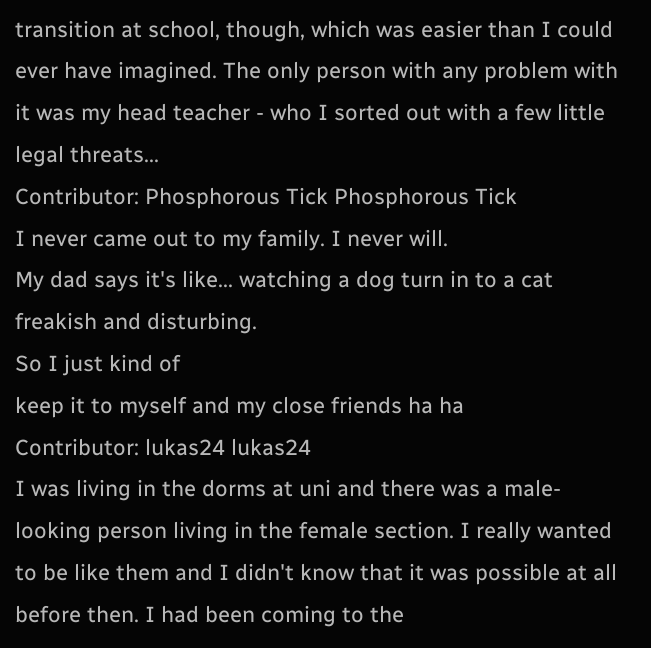transition at school, though, which was easier than I could ever have imagined. The only person with any problem with it was my head teacher - who I sorted out with a few little legal threats...
Contributor: Phosphorous Tick Phosphorous Tick
I never came out to my family. I never will.
My dad says it's like... watching a dog turn in to a cat freakish and disturbing.
So I just kind of
keep it to myself and my close friends ha ha
Contributor: lukas24 lukas24
I was living in the dorms at uni and there was a male-looking person living in the female section. I really wanted to be like them and I didn't know that it was possible at all before then. I had been coming to the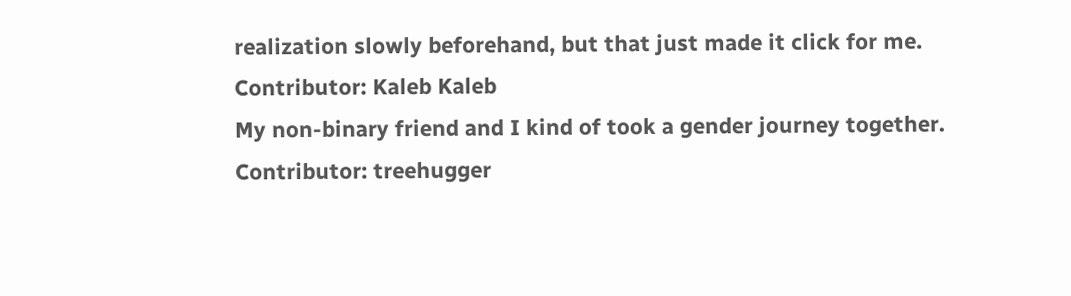realization slowly beforehand, but that just made it click for me.
Contributor: Kaleb Kaleb
My non-binary friend and I kind of took a gender journey together.
Contributor: treehugger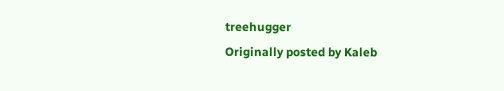treehugger
Originally posted by Kaleb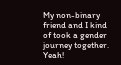My non-binary friend and I kind of took a gender journey together.
Yeah!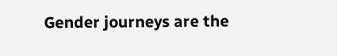Gender journeys are the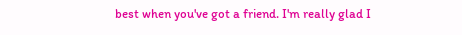best when you've got a friend. I'm really glad I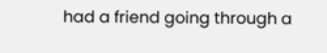had a friend going through a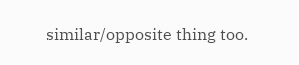similar/opposite thing too.